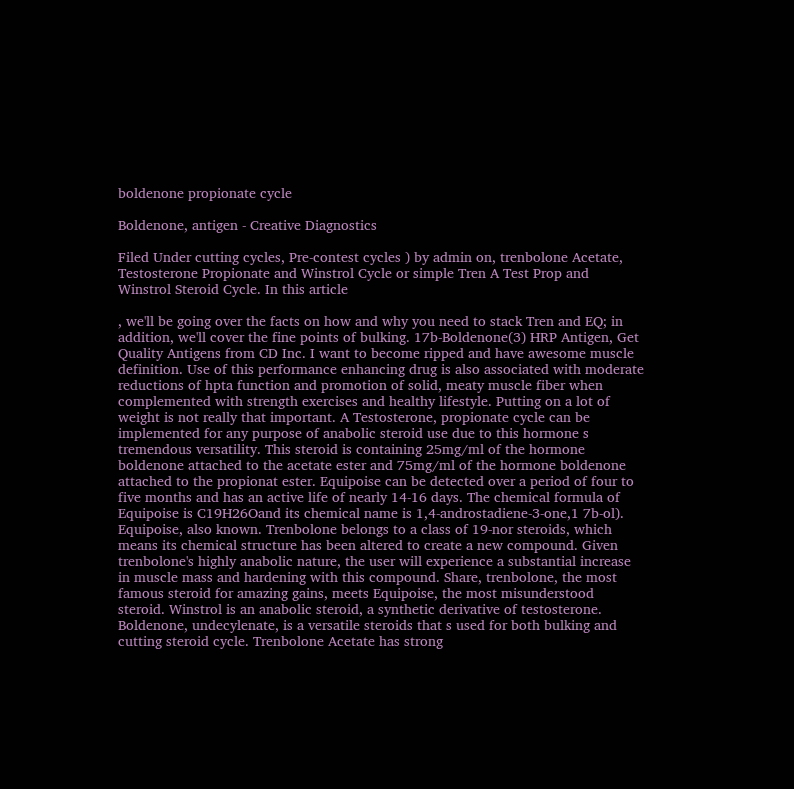boldenone propionate cycle

Boldenone, antigen - Creative Diagnostics

Filed Under cutting cycles, Pre-contest cycles ) by admin on, trenbolone Acetate, Testosterone Propionate and Winstrol Cycle or simple Tren A Test Prop and Winstrol Steroid Cycle. In this article

, we'll be going over the facts on how and why you need to stack Tren and EQ; in addition, we'll cover the fine points of bulking. 17b-Boldenone(3) HRP Antigen, Get Quality Antigens from CD Inc. I want to become ripped and have awesome muscle definition. Use of this performance enhancing drug is also associated with moderate reductions of hpta function and promotion of solid, meaty muscle fiber when complemented with strength exercises and healthy lifestyle. Putting on a lot of weight is not really that important. A Testosterone, propionate cycle can be implemented for any purpose of anabolic steroid use due to this hormone s tremendous versatility. This steroid is containing 25mg/ml of the hormone boldenone attached to the acetate ester and 75mg/ml of the hormone boldenone attached to the propionat ester. Equipoise can be detected over a period of four to five months and has an active life of nearly 14-16 days. The chemical formula of Equipoise is C19H26Oand its chemical name is 1,4-androstadiene-3-one,1 7b-ol). Equipoise, also known. Trenbolone belongs to a class of 19-nor steroids, which means its chemical structure has been altered to create a new compound. Given trenbolone's highly anabolic nature, the user will experience a substantial increase in muscle mass and hardening with this compound. Share, trenbolone, the most famous steroid for amazing gains, meets Equipoise, the most misunderstood steroid. Winstrol is an anabolic steroid, a synthetic derivative of testosterone. Boldenone, undecylenate, is a versatile steroids that s used for both bulking and cutting steroid cycle. Trenbolone Acetate has strong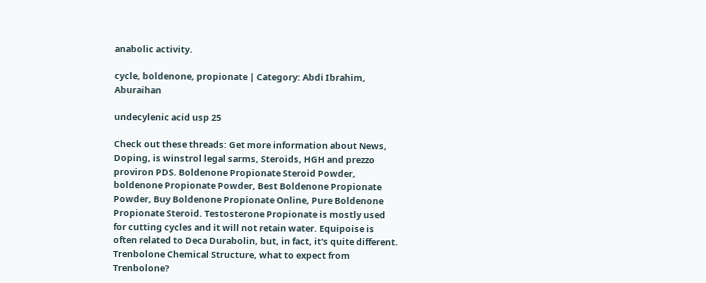anabolic activity.

cycle, boldenone, propionate | Category: Abdi Ibrahim, Aburaihan

undecylenic acid usp 25

Check out these threads: Get more information about News, Doping, is winstrol legal sarms, Steroids, HGH and prezzo proviron PDS. Boldenone Propionate Steroid Powder, boldenone Propionate Powder, Best Boldenone Propionate Powder, Buy Boldenone Propionate Online, Pure Boldenone Propionate Steroid. Testosterone Propionate is mostly used for cutting cycles and it will not retain water. Equipoise is often related to Deca Durabolin, but, in fact, it's quite different. Trenbolone Chemical Structure, what to expect from Trenbolone?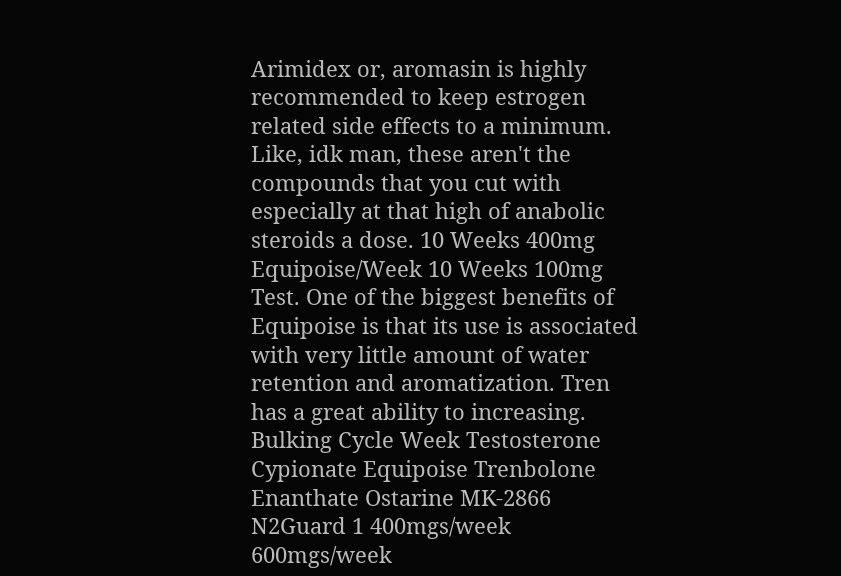Arimidex or, aromasin is highly recommended to keep estrogen related side effects to a minimum. Like, idk man, these aren't the compounds that you cut with especially at that high of anabolic steroids a dose. 10 Weeks 400mg Equipoise/Week 10 Weeks 100mg Test. One of the biggest benefits of Equipoise is that its use is associated with very little amount of water retention and aromatization. Tren has a great ability to increasing. Bulking Cycle Week Testosterone Cypionate Equipoise Trenbolone Enanthate Ostarine MK-2866 N2Guard 1 400mgs/week 600mgs/week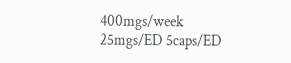400mgs/week 25mgs/ED 5caps/ED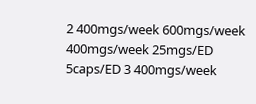2 400mgs/week 600mgs/week 400mgs/week 25mgs/ED 5caps/ED 3 400mgs/week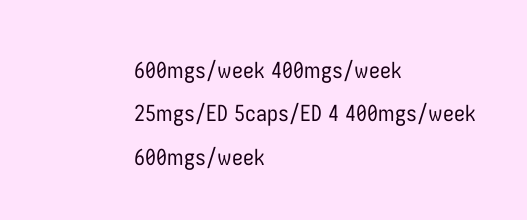600mgs/week 400mgs/week 25mgs/ED 5caps/ED 4 400mgs/week 600mgs/week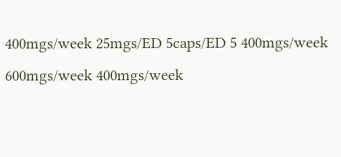400mgs/week 25mgs/ED 5caps/ED 5 400mgs/week 600mgs/week 400mgs/week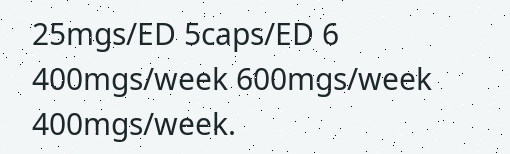25mgs/ED 5caps/ED 6 400mgs/week 600mgs/week 400mgs/week.